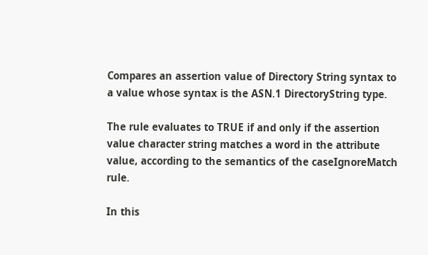Compares an assertion value of Directory String syntax to a value whose syntax is the ASN.1 DirectoryString type.

The rule evaluates to TRUE if and only if the assertion value character string matches a word in the attribute value, according to the semantics of the caseIgnoreMatch rule.

In this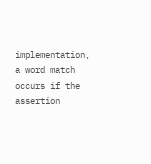implementation, a word match occurs if the assertion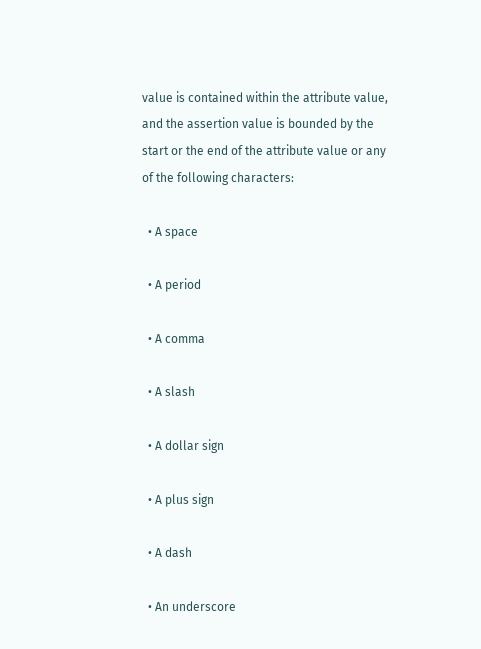value is contained within the attribute value, and the assertion value is bounded by the start or the end of the attribute value or any of the following characters:

  • A space

  • A period

  • A comma

  • A slash

  • A dollar sign

  • A plus sign

  • A dash

  • An underscore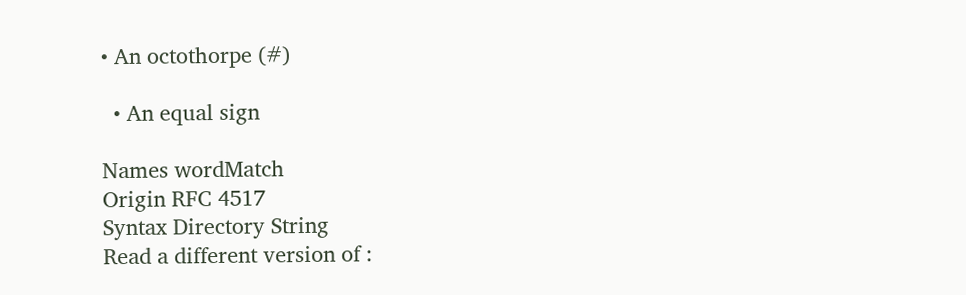• An octothorpe (#)

  • An equal sign

Names wordMatch
Origin RFC 4517
Syntax Directory String
Read a different version of :